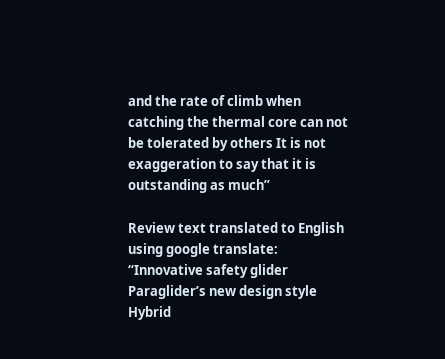and the rate of climb when catching the thermal core can not be tolerated by others It is not exaggeration to say that it is outstanding as much”

Review text translated to English using google translate:
“Innovative safety glider
Paraglider’s new design style
Hybrid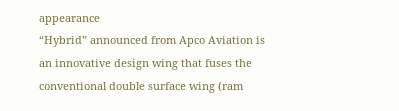appearance
“Hybrid” announced from Apco Aviation is an innovative design wing that fuses the conventional double surface wing (ram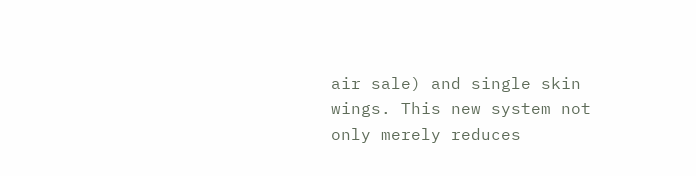air sale) and single skin wings. This new system not only merely reduces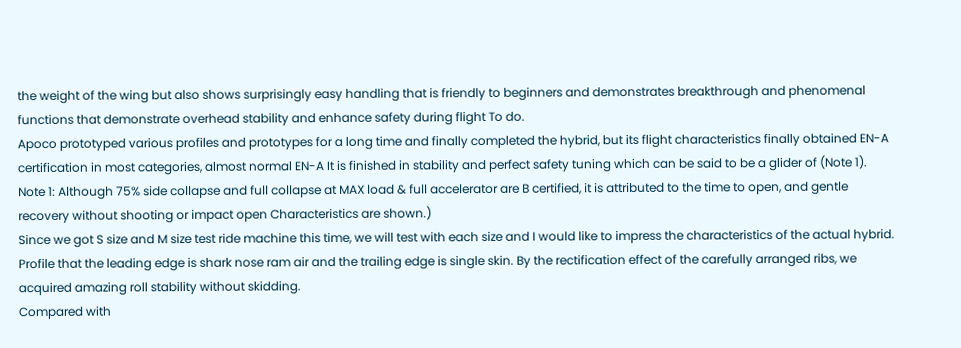the weight of the wing but also shows surprisingly easy handling that is friendly to beginners and demonstrates breakthrough and phenomenal functions that demonstrate overhead stability and enhance safety during flight To do.
Apoco prototyped various profiles and prototypes for a long time and finally completed the hybrid, but its flight characteristics finally obtained EN-A certification in most categories, almost normal EN-A It is finished in stability and perfect safety tuning which can be said to be a glider of (Note 1).
Note 1: Although 75% side collapse and full collapse at MAX load & full accelerator are B certified, it is attributed to the time to open, and gentle recovery without shooting or impact open Characteristics are shown.)
Since we got S size and M size test ride machine this time, we will test with each size and I would like to impress the characteristics of the actual hybrid.
Profile that the leading edge is shark nose ram air and the trailing edge is single skin. By the rectification effect of the carefully arranged ribs, we acquired amazing roll stability without skidding.
Compared with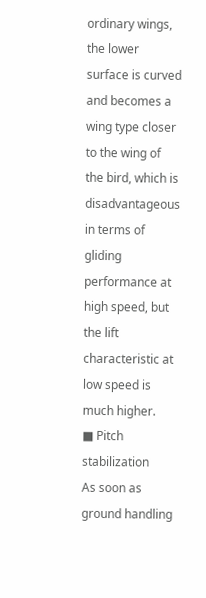ordinary wings, the lower surface is curved and becomes a wing type closer to the wing of the bird, which is disadvantageous in terms of gliding performance at high speed, but the lift characteristic at low speed is much higher.
■ Pitch stabilization
As soon as ground handling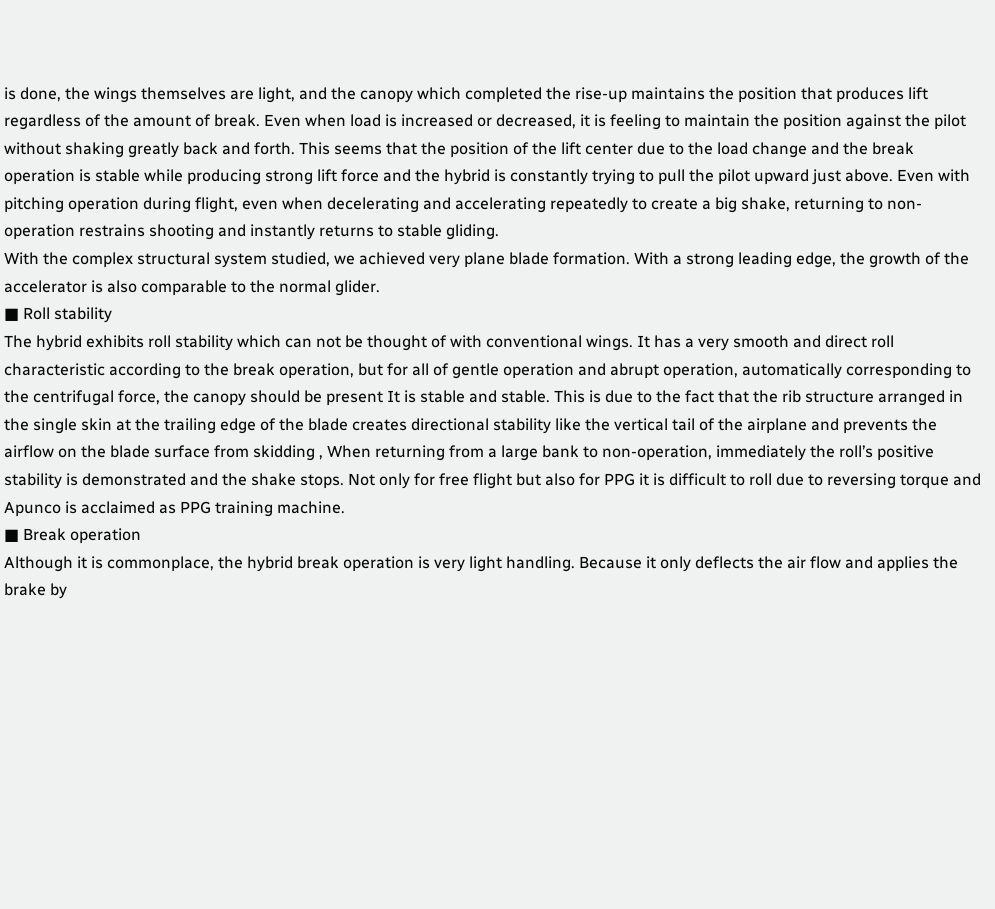is done, the wings themselves are light, and the canopy which completed the rise-up maintains the position that produces lift regardless of the amount of break. Even when load is increased or decreased, it is feeling to maintain the position against the pilot without shaking greatly back and forth. This seems that the position of the lift center due to the load change and the break operation is stable while producing strong lift force and the hybrid is constantly trying to pull the pilot upward just above. Even with pitching operation during flight, even when decelerating and accelerating repeatedly to create a big shake, returning to non-operation restrains shooting and instantly returns to stable gliding.
With the complex structural system studied, we achieved very plane blade formation. With a strong leading edge, the growth of the accelerator is also comparable to the normal glider.
■ Roll stability
The hybrid exhibits roll stability which can not be thought of with conventional wings. It has a very smooth and direct roll characteristic according to the break operation, but for all of gentle operation and abrupt operation, automatically corresponding to the centrifugal force, the canopy should be present It is stable and stable. This is due to the fact that the rib structure arranged in the single skin at the trailing edge of the blade creates directional stability like the vertical tail of the airplane and prevents the airflow on the blade surface from skidding , When returning from a large bank to non-operation, immediately the roll’s positive stability is demonstrated and the shake stops. Not only for free flight but also for PPG it is difficult to roll due to reversing torque and Apunco is acclaimed as PPG training machine.
■ Break operation
Although it is commonplace, the hybrid break operation is very light handling. Because it only deflects the air flow and applies the brake by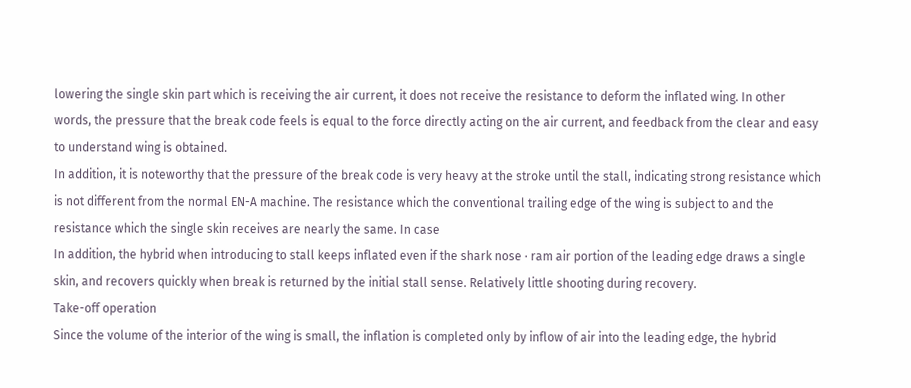lowering the single skin part which is receiving the air current, it does not receive the resistance to deform the inflated wing. In other words, the pressure that the break code feels is equal to the force directly acting on the air current, and feedback from the clear and easy to understand wing is obtained.
In addition, it is noteworthy that the pressure of the break code is very heavy at the stroke until the stall, indicating strong resistance which is not different from the normal EN-A machine. The resistance which the conventional trailing edge of the wing is subject to and the resistance which the single skin receives are nearly the same. In case
In addition, the hybrid when introducing to stall keeps inflated even if the shark nose · ram air portion of the leading edge draws a single skin, and recovers quickly when break is returned by the initial stall sense. Relatively little shooting during recovery.
Take-off operation
Since the volume of the interior of the wing is small, the inflation is completed only by inflow of air into the leading edge, the hybrid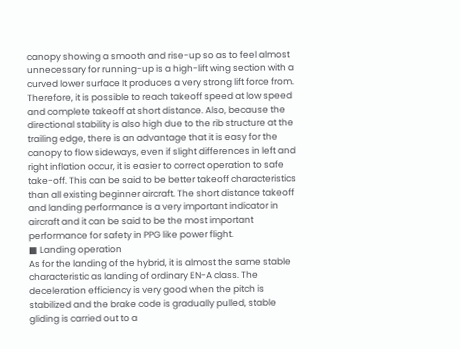canopy showing a smooth and rise-up so as to feel almost unnecessary for running-up is a high-lift wing section with a curved lower surface It produces a very strong lift force from. Therefore, it is possible to reach takeoff speed at low speed and complete takeoff at short distance. Also, because the directional stability is also high due to the rib structure at the trailing edge, there is an advantage that it is easy for the canopy to flow sideways, even if slight differences in left and right inflation occur, it is easier to correct operation to safe take-off. This can be said to be better takeoff characteristics than all existing beginner aircraft. The short distance takeoff and landing performance is a very important indicator in aircraft and it can be said to be the most important performance for safety in PPG like power flight.
■ Landing operation
As for the landing of the hybrid, it is almost the same stable characteristic as landing of ordinary EN-A class. The deceleration efficiency is very good when the pitch is stabilized and the brake code is gradually pulled, stable gliding is carried out to a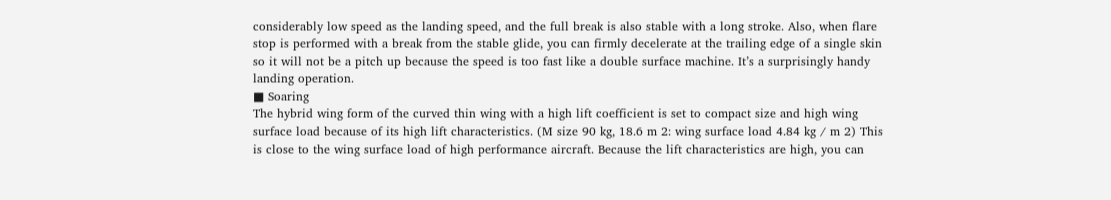considerably low speed as the landing speed, and the full break is also stable with a long stroke. Also, when flare stop is performed with a break from the stable glide, you can firmly decelerate at the trailing edge of a single skin so it will not be a pitch up because the speed is too fast like a double surface machine. It’s a surprisingly handy landing operation.
■ Soaring
The hybrid wing form of the curved thin wing with a high lift coefficient is set to compact size and high wing surface load because of its high lift characteristics. (M size 90 kg, 18.6 m 2: wing surface load 4.84 kg / m 2) This is close to the wing surface load of high performance aircraft. Because the lift characteristics are high, you can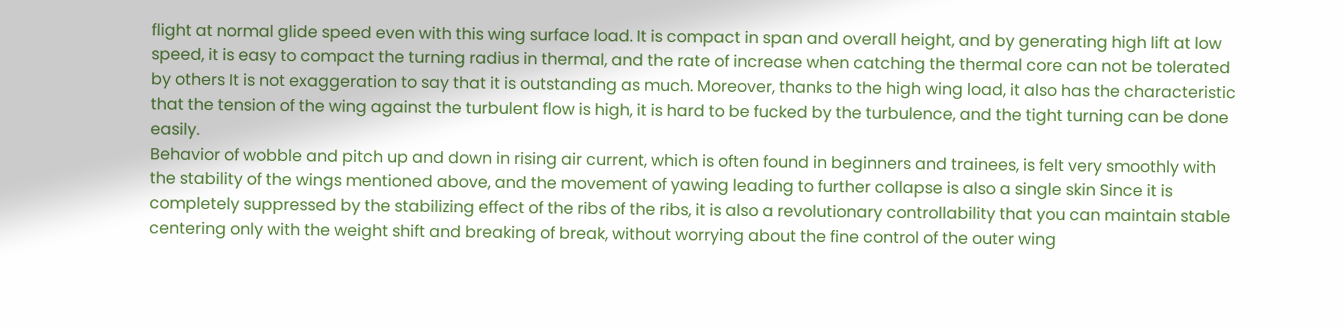flight at normal glide speed even with this wing surface load. It is compact in span and overall height, and by generating high lift at low speed, it is easy to compact the turning radius in thermal, and the rate of increase when catching the thermal core can not be tolerated by others It is not exaggeration to say that it is outstanding as much. Moreover, thanks to the high wing load, it also has the characteristic that the tension of the wing against the turbulent flow is high, it is hard to be fucked by the turbulence, and the tight turning can be done easily.
Behavior of wobble and pitch up and down in rising air current, which is often found in beginners and trainees, is felt very smoothly with the stability of the wings mentioned above, and the movement of yawing leading to further collapse is also a single skin Since it is completely suppressed by the stabilizing effect of the ribs of the ribs, it is also a revolutionary controllability that you can maintain stable centering only with the weight shift and breaking of break, without worrying about the fine control of the outer wing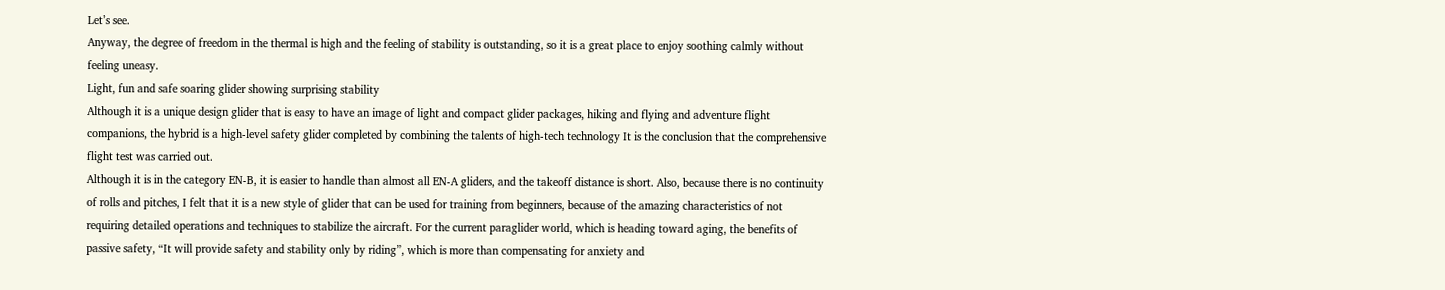Let’s see.
Anyway, the degree of freedom in the thermal is high and the feeling of stability is outstanding, so it is a great place to enjoy soothing calmly without feeling uneasy.
Light, fun and safe soaring glider showing surprising stability
Although it is a unique design glider that is easy to have an image of light and compact glider packages, hiking and flying and adventure flight companions, the hybrid is a high-level safety glider completed by combining the talents of high-tech technology It is the conclusion that the comprehensive flight test was carried out.
Although it is in the category EN-B, it is easier to handle than almost all EN-A gliders, and the takeoff distance is short. Also, because there is no continuity of rolls and pitches, I felt that it is a new style of glider that can be used for training from beginners, because of the amazing characteristics of not requiring detailed operations and techniques to stabilize the aircraft. For the current paraglider world, which is heading toward aging, the benefits of passive safety, “It will provide safety and stability only by riding”, which is more than compensating for anxiety and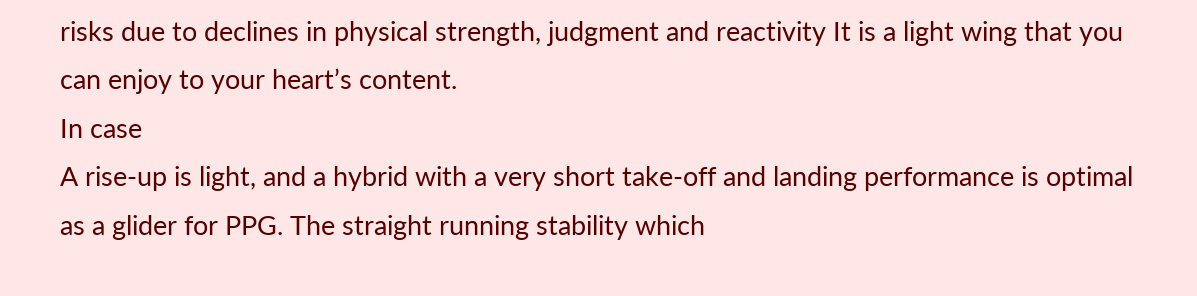risks due to declines in physical strength, judgment and reactivity It is a light wing that you can enjoy to your heart’s content.
In case
A rise-up is light, and a hybrid with a very short take-off and landing performance is optimal as a glider for PPG. The straight running stability which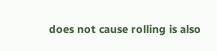does not cause rolling is also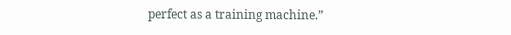perfect as a training machine.”